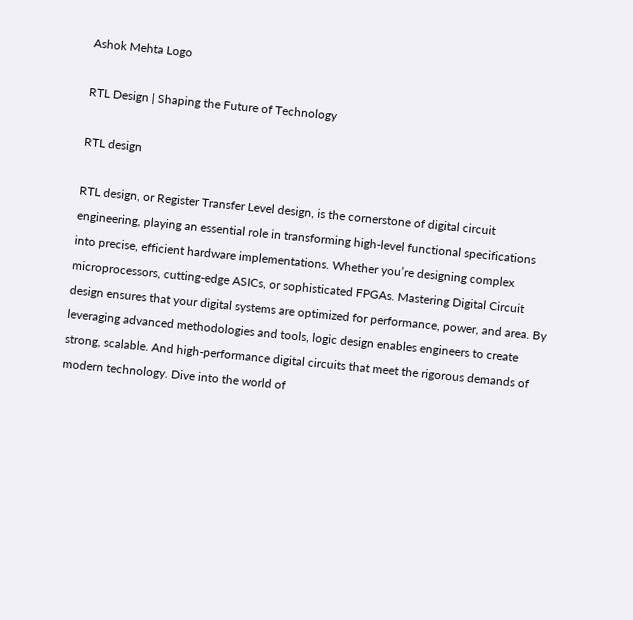Ashok Mehta Logo

RTL Design | Shaping the Future of Technology

RTL design

RTL design, or Register Transfer Level design, is the cornerstone of digital circuit engineering, playing an essential role in transforming high-level functional specifications into precise, efficient hardware implementations. Whether you’re designing complex microprocessors, cutting-edge ASICs, or sophisticated FPGAs. Mastering Digital Circuit design ensures that your digital systems are optimized for performance, power, and area. By leveraging advanced methodologies and tools, logic design enables engineers to create strong, scalable. And high-performance digital circuits that meet the rigorous demands of modern technology. Dive into the world of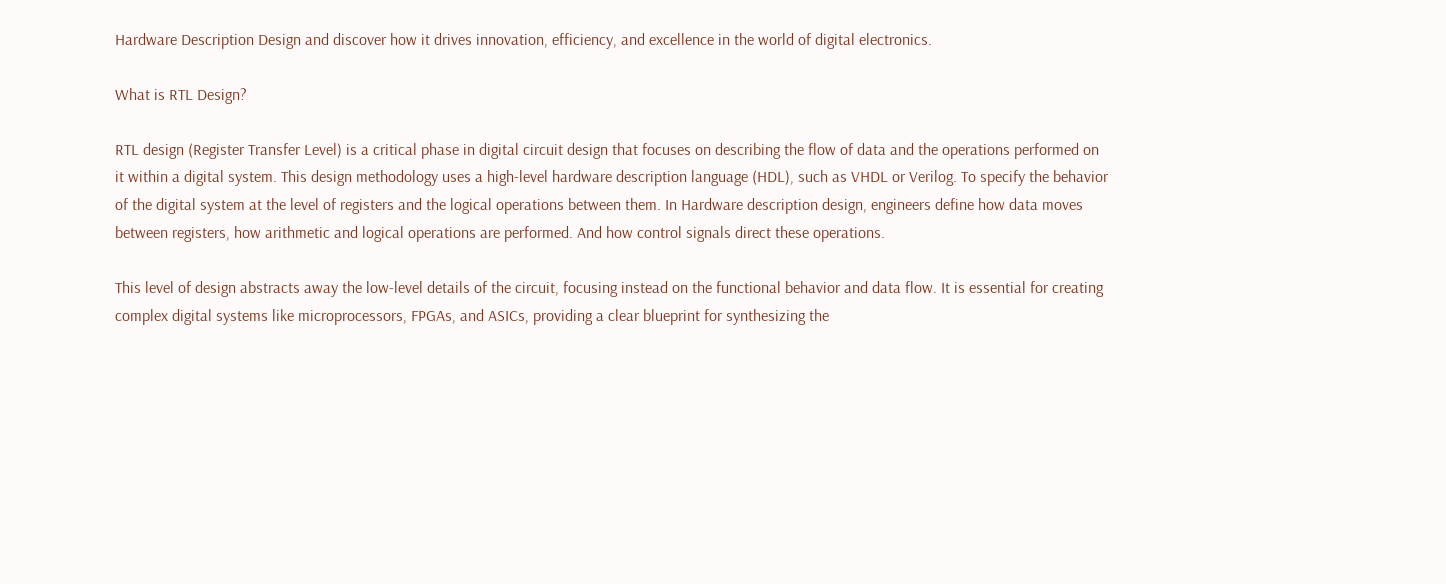Hardware Description Design and discover how it drives innovation, efficiency, and excellence in the world of digital electronics.

What is RTL Design?

RTL design (Register Transfer Level) is a critical phase in digital circuit design that focuses on describing the flow of data and the operations performed on it within a digital system. This design methodology uses a high-level hardware description language (HDL), such as VHDL or Verilog. To specify the behavior of the digital system at the level of registers and the logical operations between them. In Hardware description design, engineers define how data moves between registers, how arithmetic and logical operations are performed. And how control signals direct these operations.

This level of design abstracts away the low-level details of the circuit, focusing instead on the functional behavior and data flow. It is essential for creating complex digital systems like microprocessors, FPGAs, and ASICs, providing a clear blueprint for synthesizing the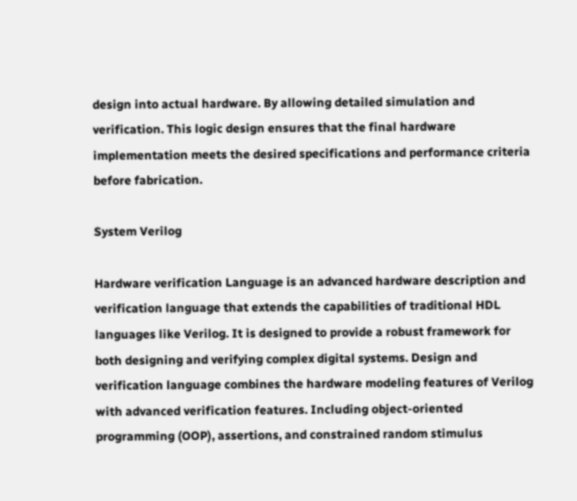design into actual hardware. By allowing detailed simulation and verification. This logic design ensures that the final hardware implementation meets the desired specifications and performance criteria before fabrication.

System Verilog

Hardware verification Language is an advanced hardware description and verification language that extends the capabilities of traditional HDL languages like Verilog. It is designed to provide a robust framework for both designing and verifying complex digital systems. Design and verification language combines the hardware modeling features of Verilog with advanced verification features. Including object-oriented programming (OOP), assertions, and constrained random stimulus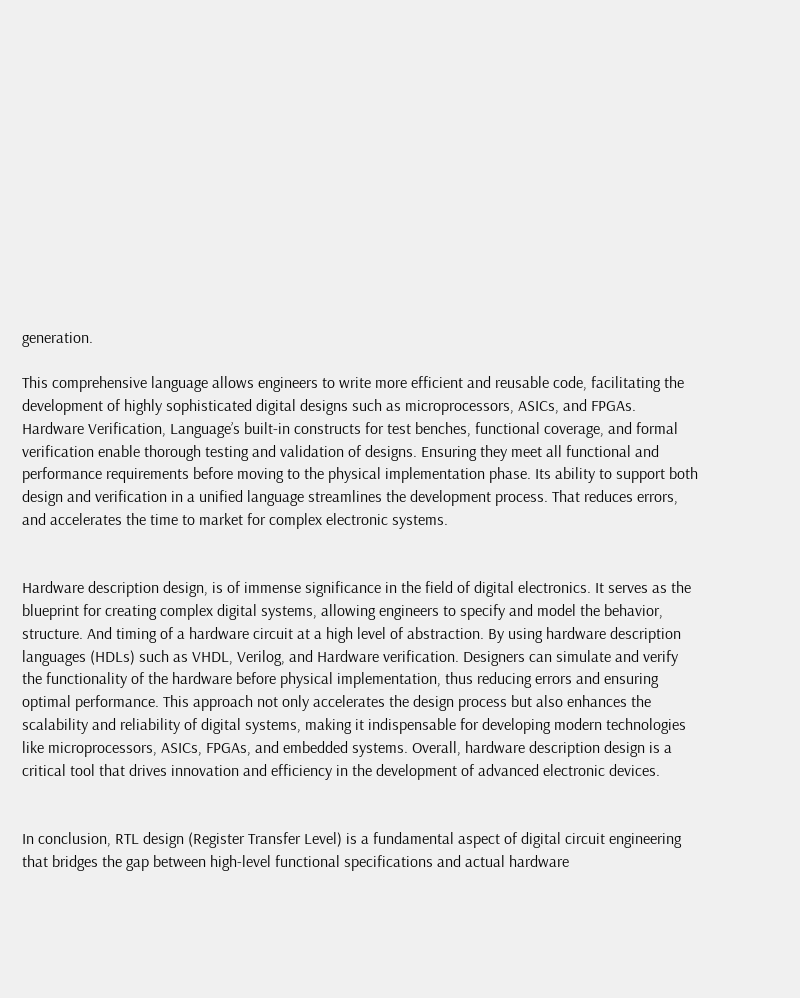generation.

This comprehensive language allows engineers to write more efficient and reusable code, facilitating the development of highly sophisticated digital designs such as microprocessors, ASICs, and FPGAs. Hardware Verification, Language’s built-in constructs for test benches, functional coverage, and formal verification enable thorough testing and validation of designs. Ensuring they meet all functional and performance requirements before moving to the physical implementation phase. Its ability to support both design and verification in a unified language streamlines the development process. That reduces errors, and accelerates the time to market for complex electronic systems.


Hardware description design, is of immense significance in the field of digital electronics. It serves as the blueprint for creating complex digital systems, allowing engineers to specify and model the behavior, structure. And timing of a hardware circuit at a high level of abstraction. By using hardware description languages (HDLs) such as VHDL, Verilog, and Hardware verification. Designers can simulate and verify the functionality of the hardware before physical implementation, thus reducing errors and ensuring optimal performance. This approach not only accelerates the design process but also enhances the scalability and reliability of digital systems, making it indispensable for developing modern technologies like microprocessors, ASICs, FPGAs, and embedded systems. Overall, hardware description design is a critical tool that drives innovation and efficiency in the development of advanced electronic devices.


In conclusion, RTL design (Register Transfer Level) is a fundamental aspect of digital circuit engineering that bridges the gap between high-level functional specifications and actual hardware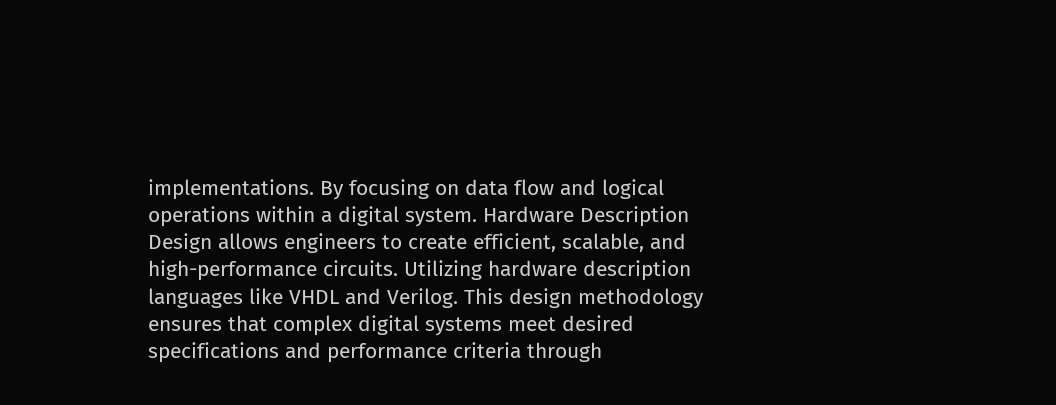implementations. By focusing on data flow and logical operations within a digital system. Hardware Description Design allows engineers to create efficient, scalable, and high-performance circuits. Utilizing hardware description languages like VHDL and Verilog. This design methodology ensures that complex digital systems meet desired specifications and performance criteria through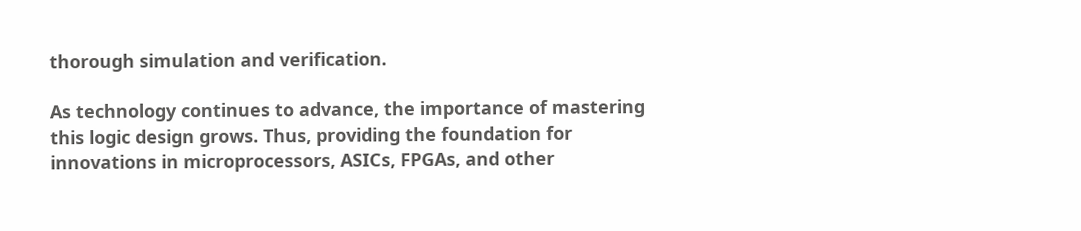thorough simulation and verification.

As technology continues to advance, the importance of mastering this logic design grows. Thus, providing the foundation for innovations in microprocessors, ASICs, FPGAs, and other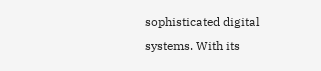sophisticated digital systems. With its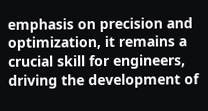emphasis on precision and optimization, it remains a crucial skill for engineers, driving the development of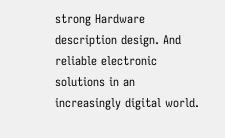strong Hardware description design. And reliable electronic solutions in an increasingly digital world.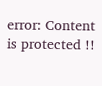error: Content is protected !!